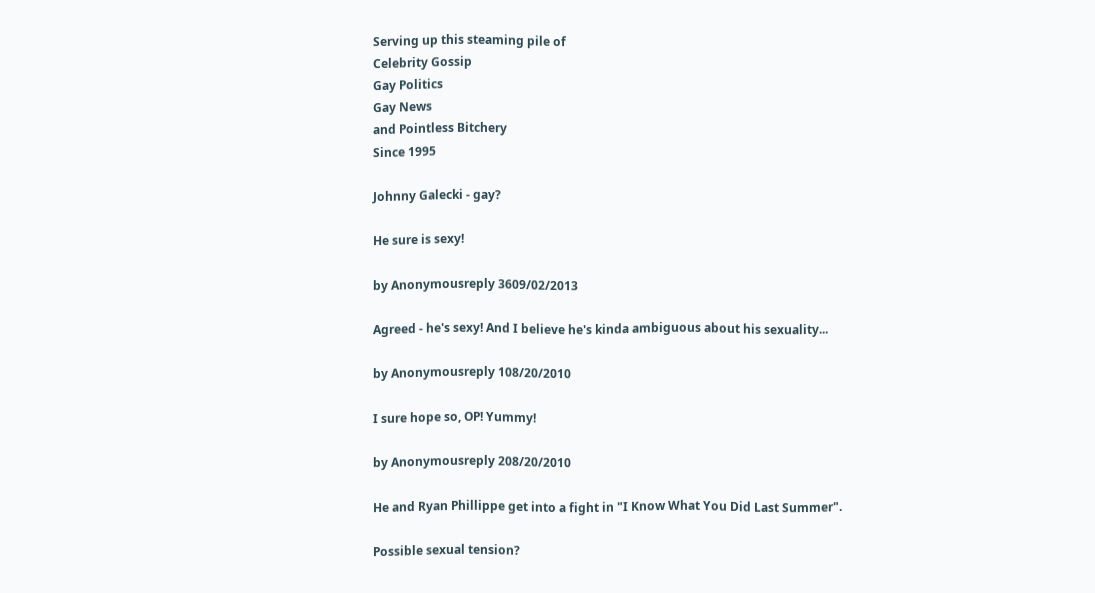Serving up this steaming pile of
Celebrity Gossip
Gay Politics
Gay News
and Pointless Bitchery
Since 1995

Johnny Galecki - gay?

He sure is sexy!

by Anonymousreply 3609/02/2013

Agreed - he's sexy! And I believe he's kinda ambiguous about his sexuality...

by Anonymousreply 108/20/2010

I sure hope so, OP! Yummy!

by Anonymousreply 208/20/2010

He and Ryan Phillippe get into a fight in "I Know What You Did Last Summer".

Possible sexual tension?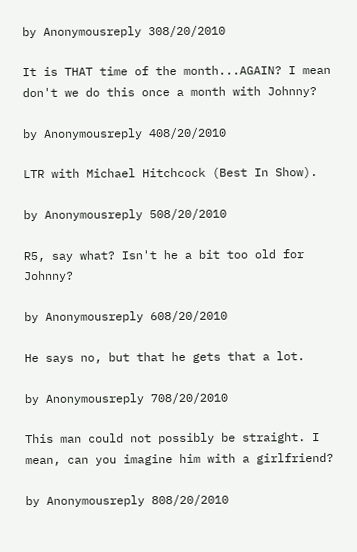by Anonymousreply 308/20/2010

It is THAT time of the month...AGAIN? I mean don't we do this once a month with Johnny?

by Anonymousreply 408/20/2010

LTR with Michael Hitchcock (Best In Show).

by Anonymousreply 508/20/2010

R5, say what? Isn't he a bit too old for Johnny?

by Anonymousreply 608/20/2010

He says no, but that he gets that a lot.

by Anonymousreply 708/20/2010

This man could not possibly be straight. I mean, can you imagine him with a girlfriend?

by Anonymousreply 808/20/2010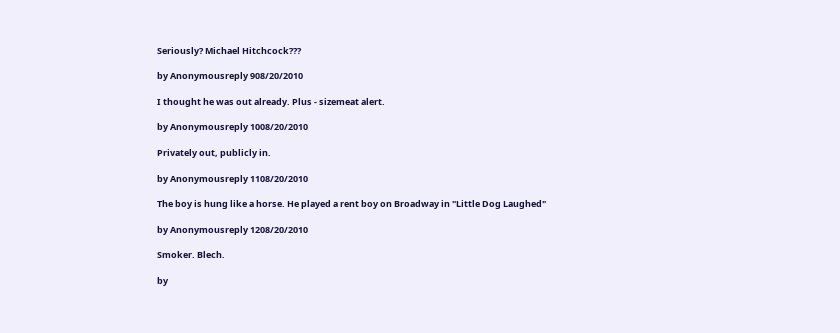Seriously? Michael Hitchcock???

by Anonymousreply 908/20/2010

I thought he was out already. Plus - sizemeat alert.

by Anonymousreply 1008/20/2010

Privately out, publicly in.

by Anonymousreply 1108/20/2010

The boy is hung like a horse. He played a rent boy on Broadway in "Little Dog Laughed"

by Anonymousreply 1208/20/2010

Smoker. Blech.

by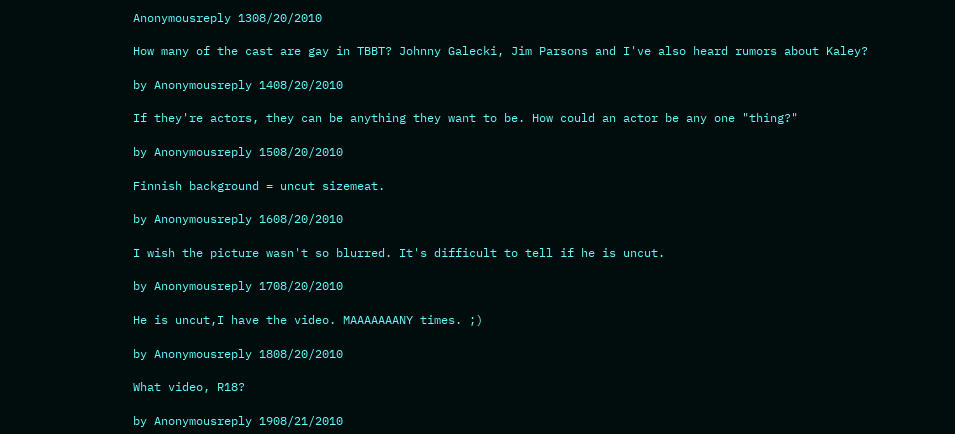Anonymousreply 1308/20/2010

How many of the cast are gay in TBBT? Johnny Galecki, Jim Parsons and I've also heard rumors about Kaley?

by Anonymousreply 1408/20/2010

If they're actors, they can be anything they want to be. How could an actor be any one "thing?"

by Anonymousreply 1508/20/2010

Finnish background = uncut sizemeat.

by Anonymousreply 1608/20/2010

I wish the picture wasn't so blurred. It's difficult to tell if he is uncut.

by Anonymousreply 1708/20/2010

He is uncut,I have the video. MAAAAAAANY times. ;)

by Anonymousreply 1808/20/2010

What video, R18?

by Anonymousreply 1908/21/2010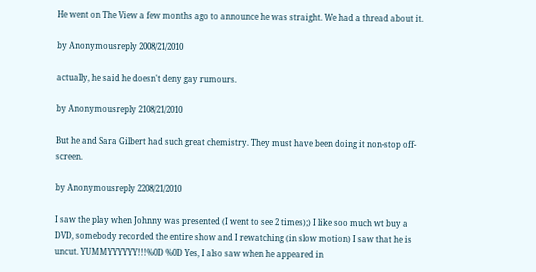He went on The View a few months ago to announce he was straight. We had a thread about it.

by Anonymousreply 2008/21/2010

actually, he said he doesn't deny gay rumours.

by Anonymousreply 2108/21/2010

But he and Sara Gilbert had such great chemistry. They must have been doing it non-stop off-screen.

by Anonymousreply 2208/21/2010

I saw the play when Johnny was presented (I went to see 2 times);) I like soo much wt buy a DVD, somebody recorded the entire show and I rewatching (in slow motion) I saw that he is uncut. YUMMYYYYYY!!!%0D %0D Yes, I also saw when he appeared in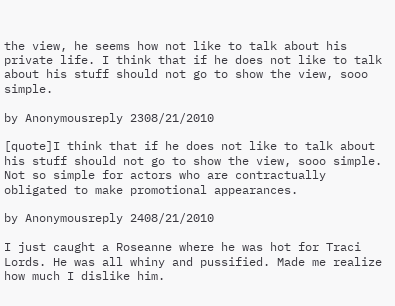the view, he seems how not like to talk about his private life. I think that if he does not like to talk about his stuff should not go to show the view, sooo simple.

by Anonymousreply 2308/21/2010

[quote]I think that if he does not like to talk about his stuff should not go to show the view, sooo simple. Not so simple for actors who are contractually obligated to make promotional appearances.

by Anonymousreply 2408/21/2010

I just caught a Roseanne where he was hot for Traci Lords. He was all whiny and pussified. Made me realize how much I dislike him.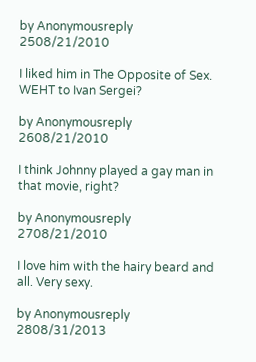by Anonymousreply 2508/21/2010

I liked him in The Opposite of Sex. WEHT to Ivan Sergei?

by Anonymousreply 2608/21/2010

I think Johnny played a gay man in that movie, right?

by Anonymousreply 2708/21/2010

I love him with the hairy beard and all. Very sexy.

by Anonymousreply 2808/31/2013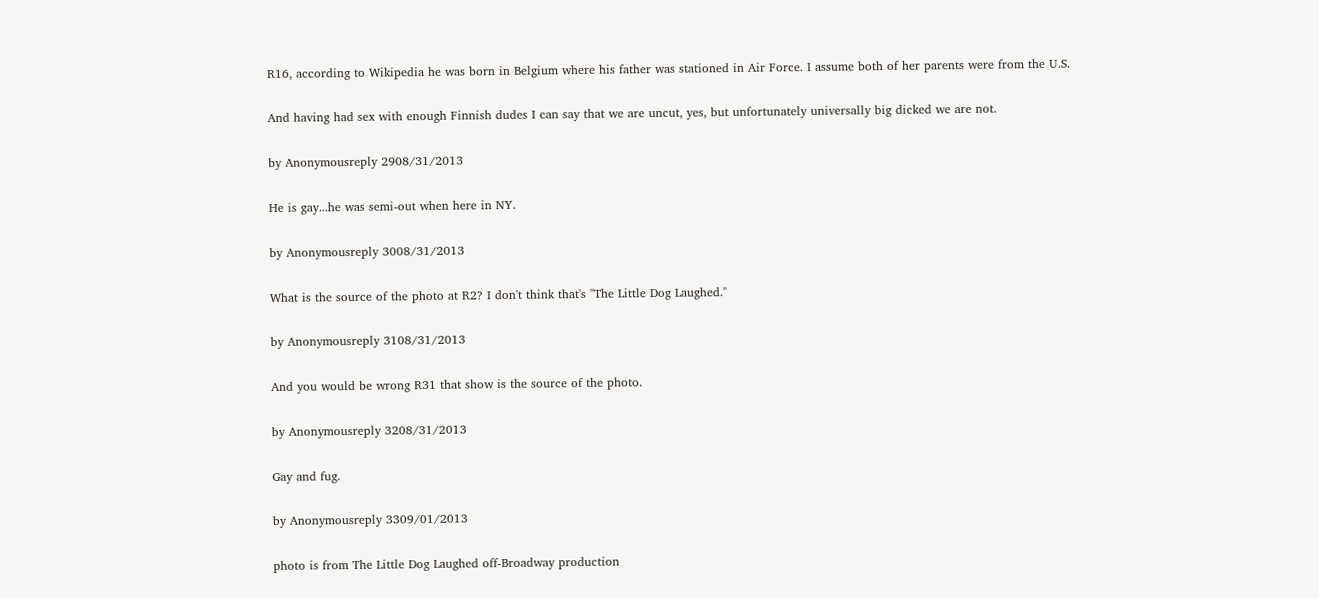R16, according to Wikipedia he was born in Belgium where his father was stationed in Air Force. I assume both of her parents were from the U.S.

And having had sex with enough Finnish dudes I can say that we are uncut, yes, but unfortunately universally big dicked we are not.

by Anonymousreply 2908/31/2013

He is gay...he was semi-out when here in NY.

by Anonymousreply 3008/31/2013

What is the source of the photo at R2? I don't think that's "The Little Dog Laughed."

by Anonymousreply 3108/31/2013

And you would be wrong R31 that show is the source of the photo.

by Anonymousreply 3208/31/2013

Gay and fug.

by Anonymousreply 3309/01/2013

photo is from The Little Dog Laughed off-Broadway production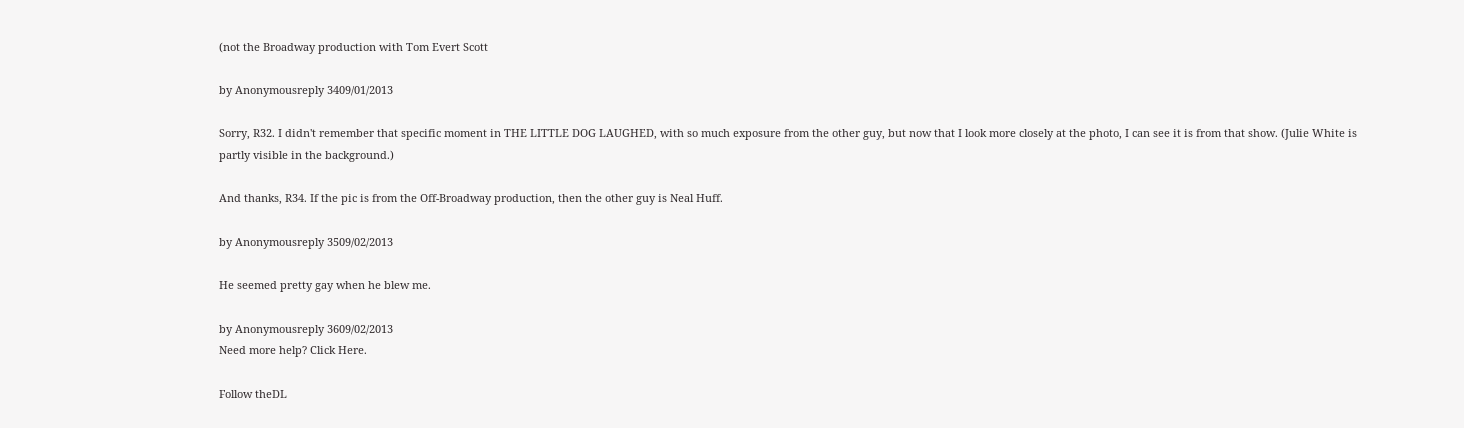(not the Broadway production with Tom Evert Scott

by Anonymousreply 3409/01/2013

Sorry, R32. I didn't remember that specific moment in THE LITTLE DOG LAUGHED, with so much exposure from the other guy, but now that I look more closely at the photo, I can see it is from that show. (Julie White is partly visible in the background.)

And thanks, R34. If the pic is from the Off-Broadway production, then the other guy is Neal Huff.

by Anonymousreply 3509/02/2013

He seemed pretty gay when he blew me.

by Anonymousreply 3609/02/2013
Need more help? Click Here.

Follow theDL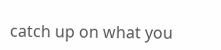catch up on what you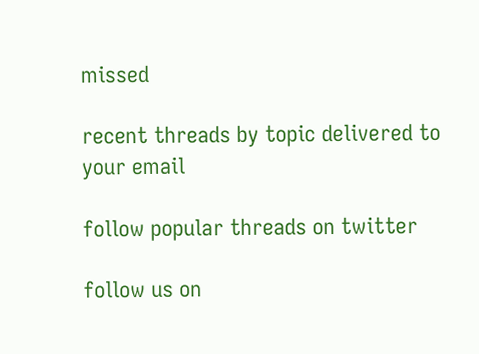missed

recent threads by topic delivered to your email

follow popular threads on twitter

follow us on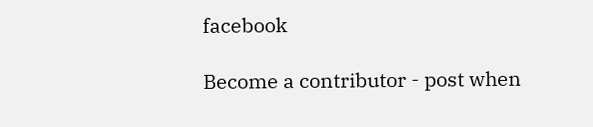facebook

Become a contributor - post when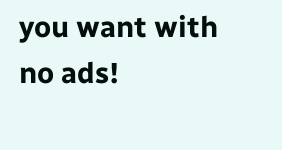you want with no ads!